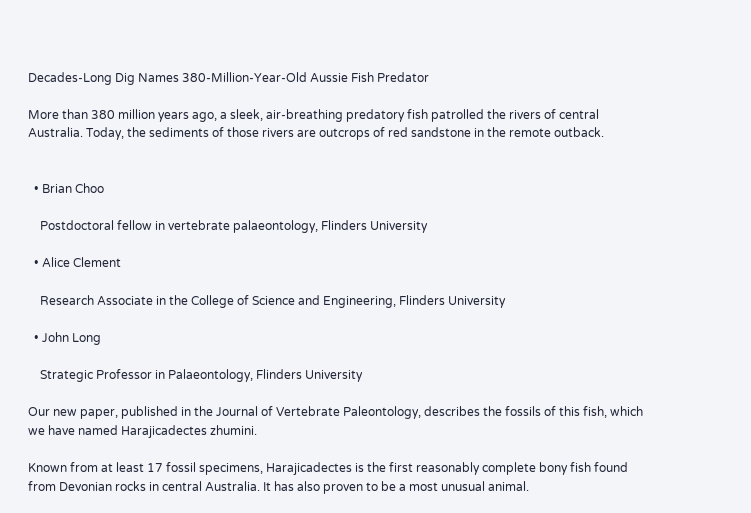Decades-Long Dig Names 380-Million-Year-Old Aussie Fish Predator

More than 380 million years ago, a sleek, air-breathing predatory fish patrolled the rivers of central Australia. Today, the sediments of those rivers are outcrops of red sandstone in the remote outback.


  • Brian Choo

    Postdoctoral fellow in vertebrate palaeontology, Flinders University

  • Alice Clement

    Research Associate in the College of Science and Engineering, Flinders University

  • John Long

    Strategic Professor in Palaeontology, Flinders University

Our new paper, published in the Journal of Vertebrate Paleontology, describes the fossils of this fish, which we have named Harajicadectes zhumini.

Known from at least 17 fossil specimens, Harajicadectes is the first reasonably complete bony fish found from Devonian rocks in central Australia. It has also proven to be a most unusual animal.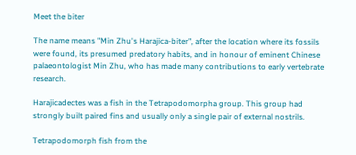Meet the biter

The name means "Min Zhu's Harajica-biter", after the location where its fossils were found, its presumed predatory habits, and in honour of eminent Chinese palaeontologist Min Zhu, who has made many contributions to early vertebrate research.

Harajicadectes was a fish in the Tetrapodomorpha group. This group had strongly built paired fins and usually only a single pair of external nostrils.

Tetrapodomorph fish from the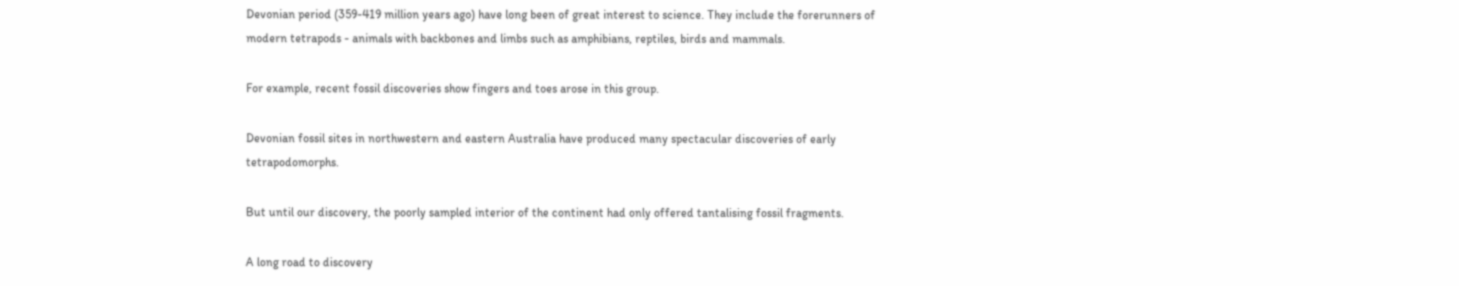Devonian period (359-419 million years ago) have long been of great interest to science. They include the forerunners of modern tetrapods - animals with backbones and limbs such as amphibians, reptiles, birds and mammals.

For example, recent fossil discoveries show fingers and toes arose in this group.

Devonian fossil sites in northwestern and eastern Australia have produced many spectacular discoveries of early tetrapodomorphs.

But until our discovery, the poorly sampled interior of the continent had only offered tantalising fossil fragments.

A long road to discovery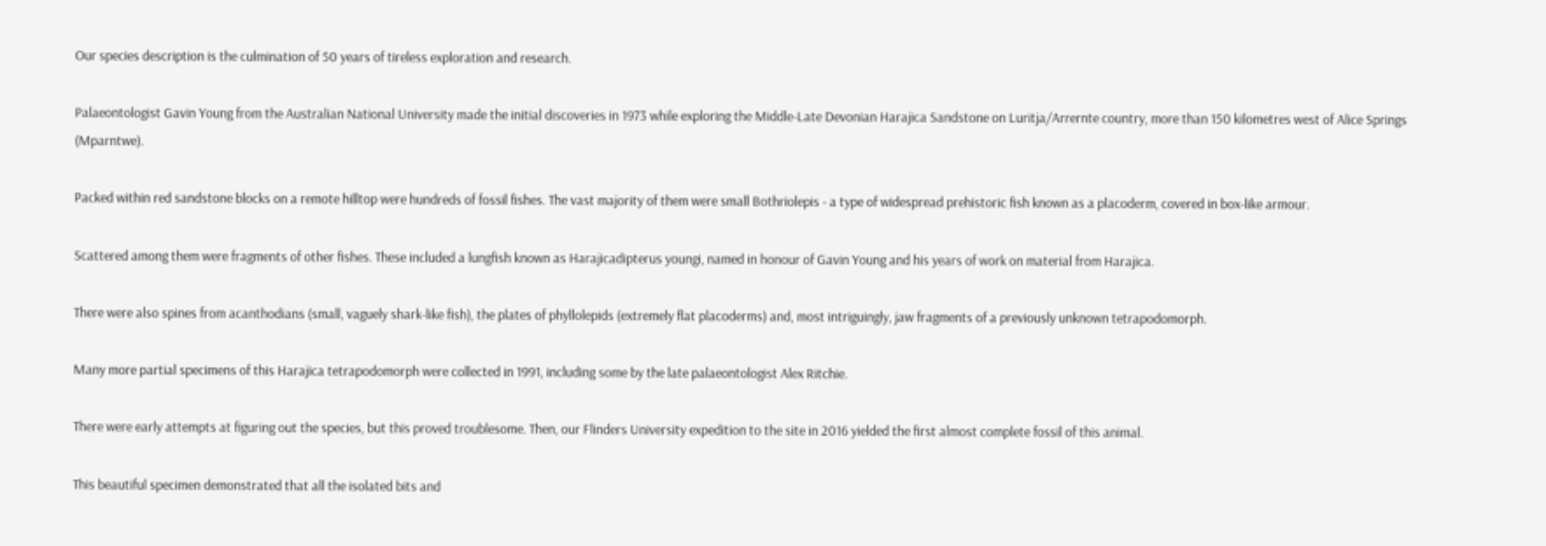Our species description is the culmination of 50 years of tireless exploration and research.

Palaeontologist Gavin Young from the Australian National University made the initial discoveries in 1973 while exploring the Middle-Late Devonian Harajica Sandstone on Luritja/Arrernte country, more than 150 kilometres west of Alice Springs (Mparntwe).

Packed within red sandstone blocks on a remote hilltop were hundreds of fossil fishes. The vast majority of them were small Bothriolepis - a type of widespread prehistoric fish known as a placoderm, covered in box-like armour.

Scattered among them were fragments of other fishes. These included a lungfish known as Harajicadipterus youngi, named in honour of Gavin Young and his years of work on material from Harajica.

There were also spines from acanthodians (small, vaguely shark-like fish), the plates of phyllolepids (extremely flat placoderms) and, most intriguingly, jaw fragments of a previously unknown tetrapodomorph.

Many more partial specimens of this Harajica tetrapodomorph were collected in 1991, including some by the late palaeontologist Alex Ritchie.

There were early attempts at figuring out the species, but this proved troublesome. Then, our Flinders University expedition to the site in 2016 yielded the first almost complete fossil of this animal.

This beautiful specimen demonstrated that all the isolated bits and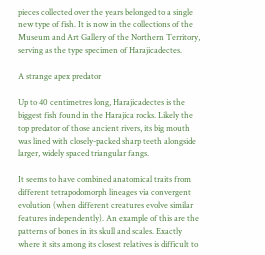pieces collected over the years belonged to a single new type of fish. It is now in the collections of the Museum and Art Gallery of the Northern Territory, serving as the type specimen of Harajicadectes.

A strange apex predator

Up to 40 centimetres long, Harajicadectes is the biggest fish found in the Harajica rocks. Likely the top predator of those ancient rivers, its big mouth was lined with closely-packed sharp teeth alongside larger, widely spaced triangular fangs.

It seems to have combined anatomical traits from different tetrapodomorph lineages via convergent evolution (when different creatures evolve similar features independently). An example of this are the patterns of bones in its skull and scales. Exactly where it sits among its closest relatives is difficult to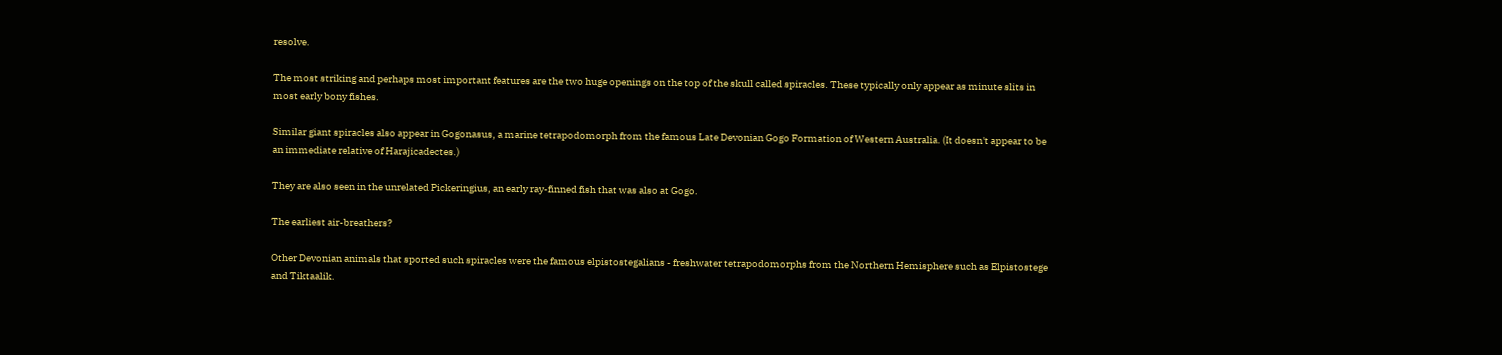resolve.

The most striking and perhaps most important features are the two huge openings on the top of the skull called spiracles. These typically only appear as minute slits in most early bony fishes.

Similar giant spiracles also appear in Gogonasus, a marine tetrapodomorph from the famous Late Devonian Gogo Formation of Western Australia. (It doesn't appear to be an immediate relative of Harajicadectes.)

They are also seen in the unrelated Pickeringius, an early ray-finned fish that was also at Gogo.

The earliest air-breathers?

Other Devonian animals that sported such spiracles were the famous elpistostegalians - freshwater tetrapodomorphs from the Northern Hemisphere such as Elpistostege and Tiktaalik.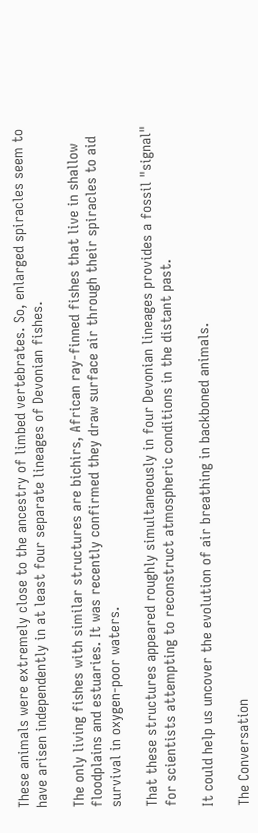These animals were extremely close to the ancestry of limbed vertebrates. So, enlarged spiracles seem to have arisen independently in at least four separate lineages of Devonian fishes.

The only living fishes with similar structures are bichirs, African ray-finned fishes that live in shallow floodplains and estuaries. It was recently confirmed they draw surface air through their spiracles to aid survival in oxygen-poor waters.

That these structures appeared roughly simultaneously in four Devonian lineages provides a fossil "signal" for scientists attempting to reconstruct atmospheric conditions in the distant past.

It could help us uncover the evolution of air breathing in backboned animals.

The Conversation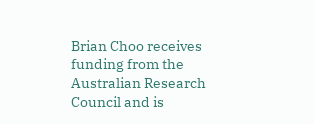Brian Choo receives funding from the Australian Research Council and is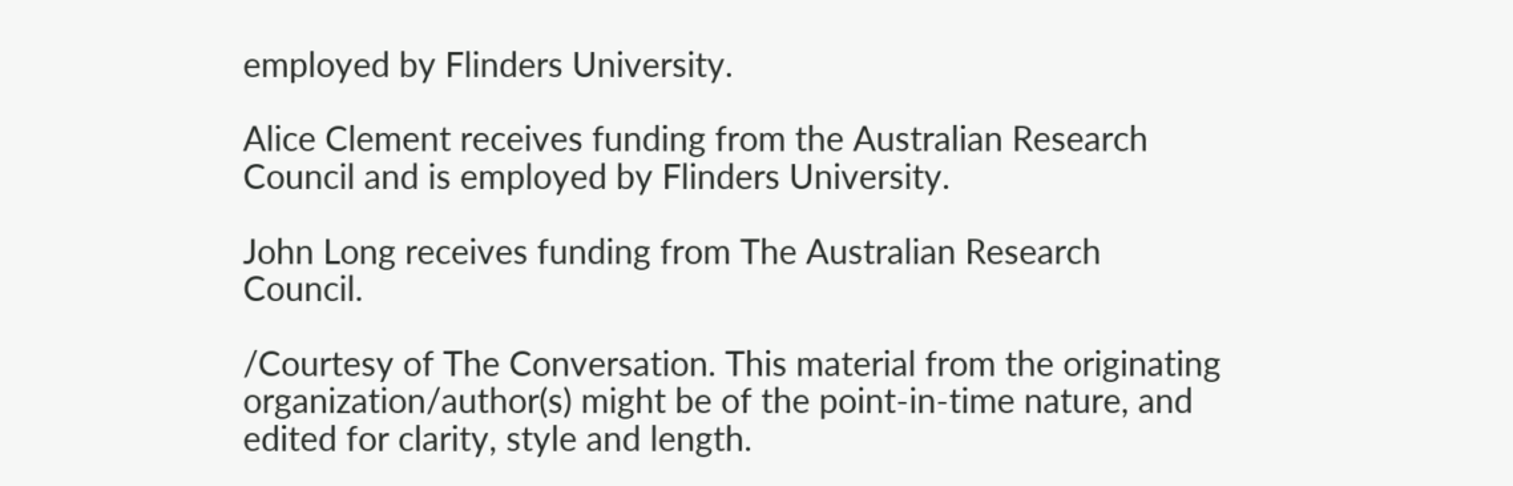employed by Flinders University.

Alice Clement receives funding from the Australian Research Council and is employed by Flinders University.

John Long receives funding from The Australian Research Council.

/Courtesy of The Conversation. This material from the originating organization/author(s) might be of the point-in-time nature, and edited for clarity, style and length.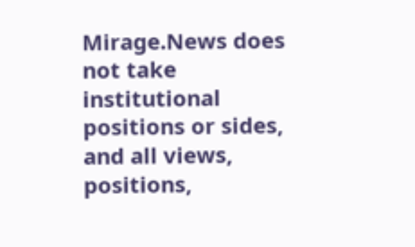Mirage.News does not take institutional positions or sides, and all views, positions,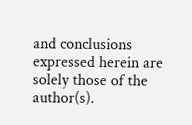and conclusions expressed herein are solely those of the author(s).